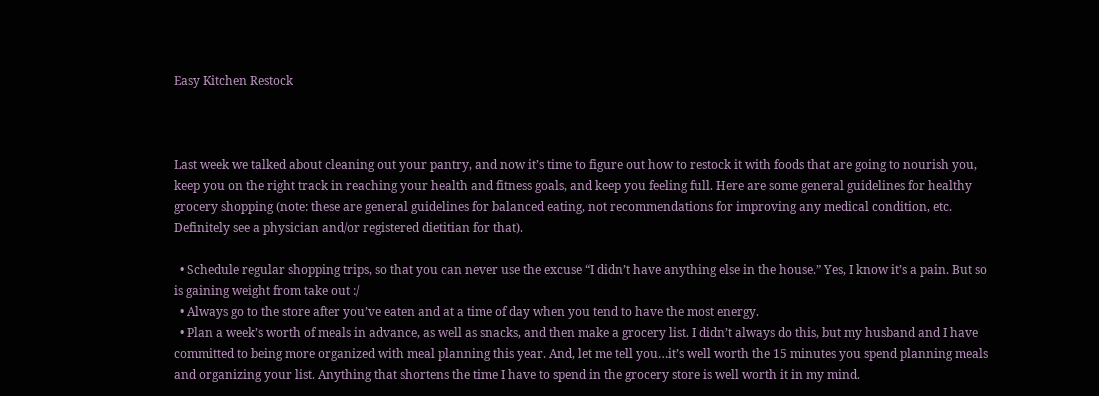Easy Kitchen Restock



Last week we talked about cleaning out your pantry, and now it’s time to figure out how to restock it with foods that are going to nourish you, keep you on the right track in reaching your health and fitness goals, and keep you feeling full. Here are some general guidelines for healthy grocery shopping (note: these are general guidelines for balanced eating, not recommendations for improving any medical condition, etc. Definitely see a physician and/or registered dietitian for that).

  • Schedule regular shopping trips, so that you can never use the excuse “I didn’t have anything else in the house.” Yes, I know it’s a pain. But so is gaining weight from take out :/
  • Always go to the store after you’ve eaten and at a time of day when you tend to have the most energy.
  • Plan a week’s worth of meals in advance, as well as snacks, and then make a grocery list. I didn’t always do this, but my husband and I have committed to being more organized with meal planning this year. And, let me tell you…it’s well worth the 15 minutes you spend planning meals and organizing your list. Anything that shortens the time I have to spend in the grocery store is well worth it in my mind.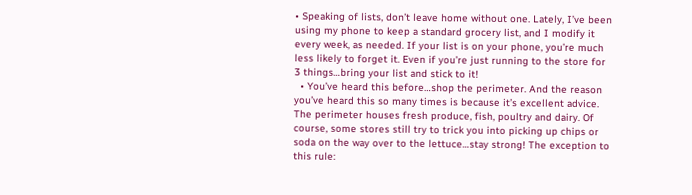• Speaking of lists, don’t leave home without one. Lately, I’ve been using my phone to keep a standard grocery list, and I modify it every week, as needed. If your list is on your phone, you’re much less likely to forget it. Even if you’re just running to the store for 3 things…bring your list and stick to it!
  • You’ve heard this before…shop the perimeter. And the reason you’ve heard this so many times is because it’s excellent advice. The perimeter houses fresh produce, fish, poultry and dairy. Of course, some stores still try to trick you into picking up chips or soda on the way over to the lettuce…stay strong! The exception to this rule: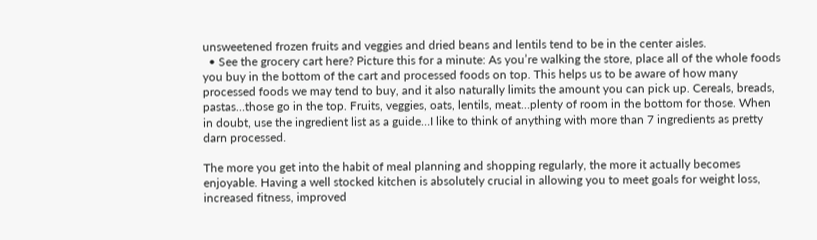unsweetened frozen fruits and veggies and dried beans and lentils tend to be in the center aisles.
  • See the grocery cart here? Picture this for a minute: As you’re walking the store, place all of the whole foods you buy in the bottom of the cart and processed foods on top. This helps us to be aware of how many processed foods we may tend to buy, and it also naturally limits the amount you can pick up. Cereals, breads, pastas…those go in the top. Fruits, veggies, oats, lentils, meat…plenty of room in the bottom for those. When in doubt, use the ingredient list as a guide…I like to think of anything with more than 7 ingredients as pretty darn processed.

The more you get into the habit of meal planning and shopping regularly, the more it actually becomes enjoyable. Having a well stocked kitchen is absolutely crucial in allowing you to meet goals for weight loss, increased fitness, improved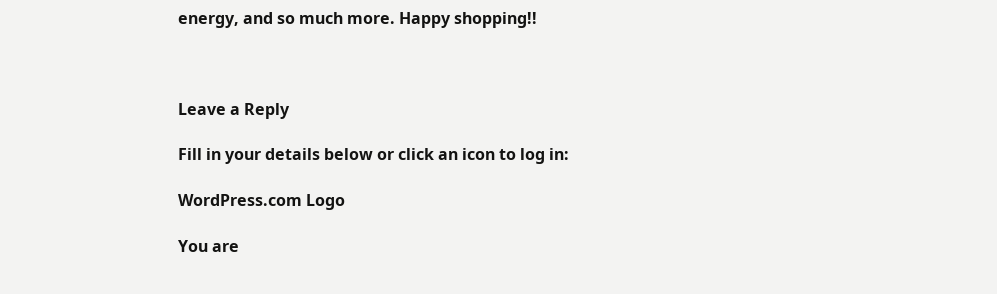energy, and so much more. Happy shopping!!



Leave a Reply

Fill in your details below or click an icon to log in:

WordPress.com Logo

You are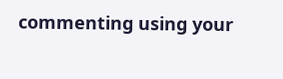commenting using your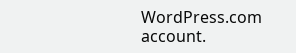WordPress.com account.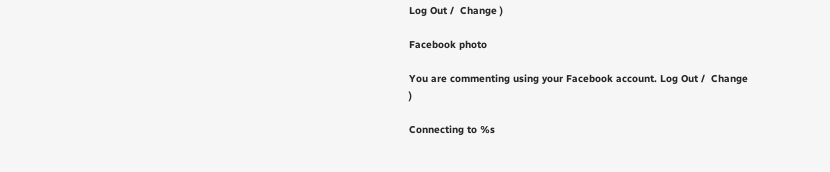Log Out /  Change )

Facebook photo

You are commenting using your Facebook account. Log Out /  Change )

Connecting to %s